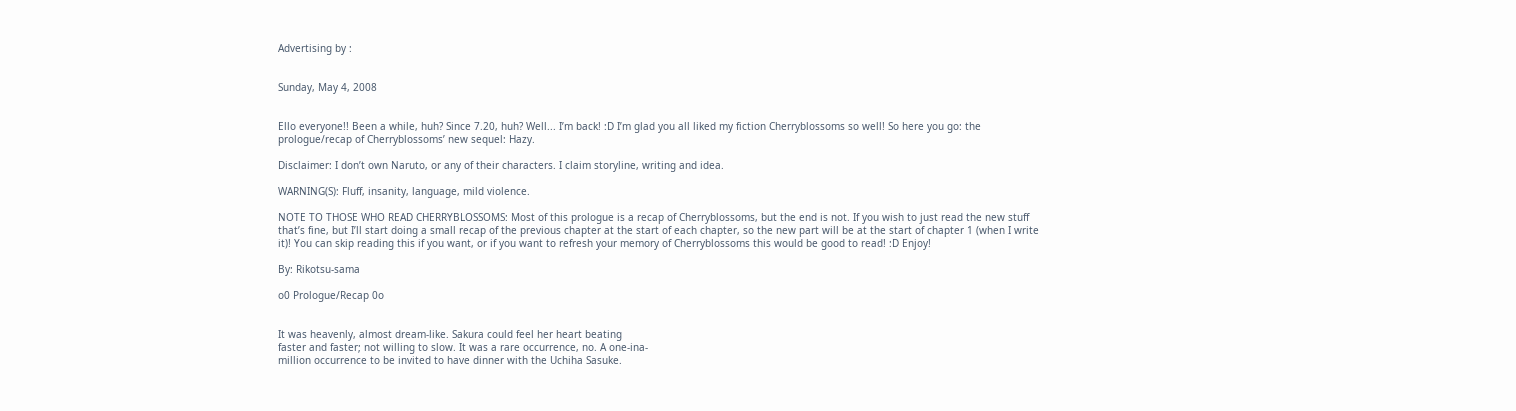Advertising by :


Sunday, May 4, 2008


Ello everyone!! Been a while, huh? Since 7.20, huh? Well... I’m back! :D I’m glad you all liked my fiction Cherryblossoms so well! So here you go: the prologue/recap of Cherryblossoms’ new sequel: Hazy.

Disclaimer: I don’t own Naruto, or any of their characters. I claim storyline, writing and idea.

WARNING(S): Fluff, insanity, language, mild violence.

NOTE TO THOSE WHO READ CHERRYBLOSSOMS: Most of this prologue is a recap of Cherryblossoms, but the end is not. If you wish to just read the new stuff that’s fine, but I’ll start doing a small recap of the previous chapter at the start of each chapter, so the new part will be at the start of chapter 1 (when I write it)! You can skip reading this if you want, or if you want to refresh your memory of Cherryblossoms this would be good to read! :D Enjoy!

By: Rikotsu-sama

o0 Prologue/Recap 0o


It was heavenly, almost dream-like. Sakura could feel her heart beating
faster and faster; not willing to slow. It was a rare occurrence, no. A one-ina-
million occurrence to be invited to have dinner with the Uchiha Sasuke.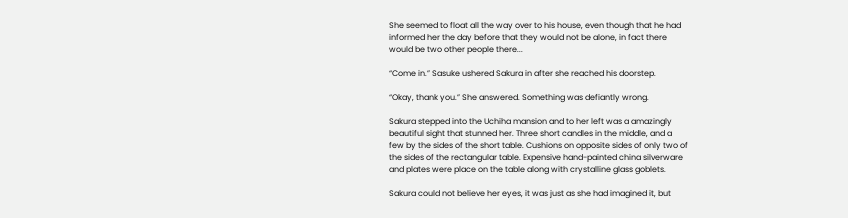She seemed to float all the way over to his house, even though that he had
informed her the day before that they would not be alone, in fact there
would be two other people there...

“Come in.” Sasuke ushered Sakura in after she reached his doorstep.

“Okay, thank you.” She answered. Something was defiantly wrong.

Sakura stepped into the Uchiha mansion and to her left was a amazingly
beautiful sight that stunned her. Three short candles in the middle, and a
few by the sides of the short table. Cushions on opposite sides of only two of
the sides of the rectangular table. Expensive hand-painted china silverware
and plates were place on the table along with crystalline glass goblets.

Sakura could not believe her eyes, it was just as she had imagined it, but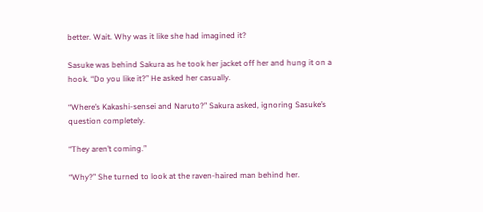better. Wait. Why was it like she had imagined it?

Sasuke was behind Sakura as he took her jacket off her and hung it on a
hook. “Do you like it?” He asked her casually.

“Where’s Kakashi-sensei and Naruto?” Sakura asked, ignoring Sasuke’s
question completely.

“They aren’t coming.”

“Why?” She turned to look at the raven-haired man behind her.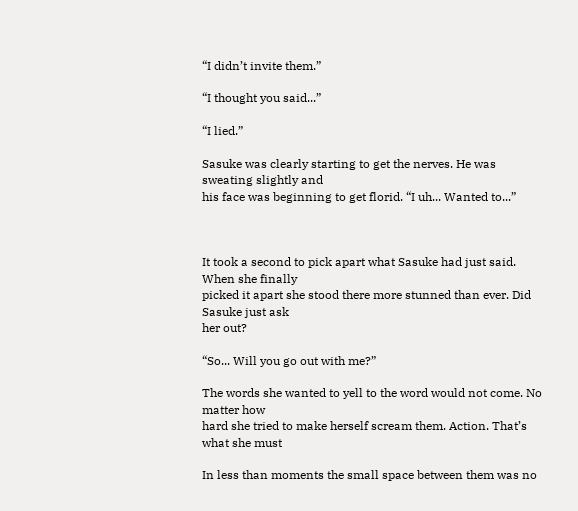“I didn’t invite them.”

“I thought you said...”

“I lied.”

Sasuke was clearly starting to get the nerves. He was sweating slightly and
his face was beginning to get florid. “I uh... Wanted to...”



It took a second to pick apart what Sasuke had just said. When she finally
picked it apart she stood there more stunned than ever. Did Sasuke just ask
her out?

“So... Will you go out with me?”

The words she wanted to yell to the word would not come. No matter how
hard she tried to make herself scream them. Action. That’s what she must

In less than moments the small space between them was no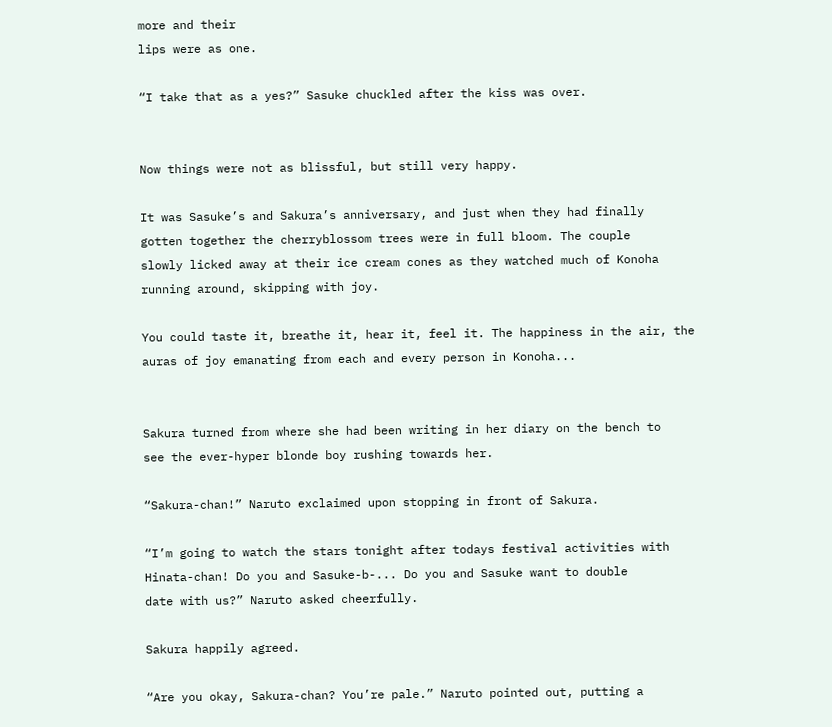more and their
lips were as one.

“I take that as a yes?” Sasuke chuckled after the kiss was over.


Now things were not as blissful, but still very happy.

It was Sasuke’s and Sakura’s anniversary, and just when they had finally
gotten together the cherryblossom trees were in full bloom. The couple
slowly licked away at their ice cream cones as they watched much of Konoha
running around, skipping with joy.

You could taste it, breathe it, hear it, feel it. The happiness in the air, the
auras of joy emanating from each and every person in Konoha...


Sakura turned from where she had been writing in her diary on the bench to
see the ever-hyper blonde boy rushing towards her.

“Sakura-chan!” Naruto exclaimed upon stopping in front of Sakura.

“I’m going to watch the stars tonight after todays festival activities with
Hinata-chan! Do you and Sasuke-b-... Do you and Sasuke want to double
date with us?” Naruto asked cheerfully.

Sakura happily agreed.

“Are you okay, Sakura-chan? You’re pale.” Naruto pointed out, putting a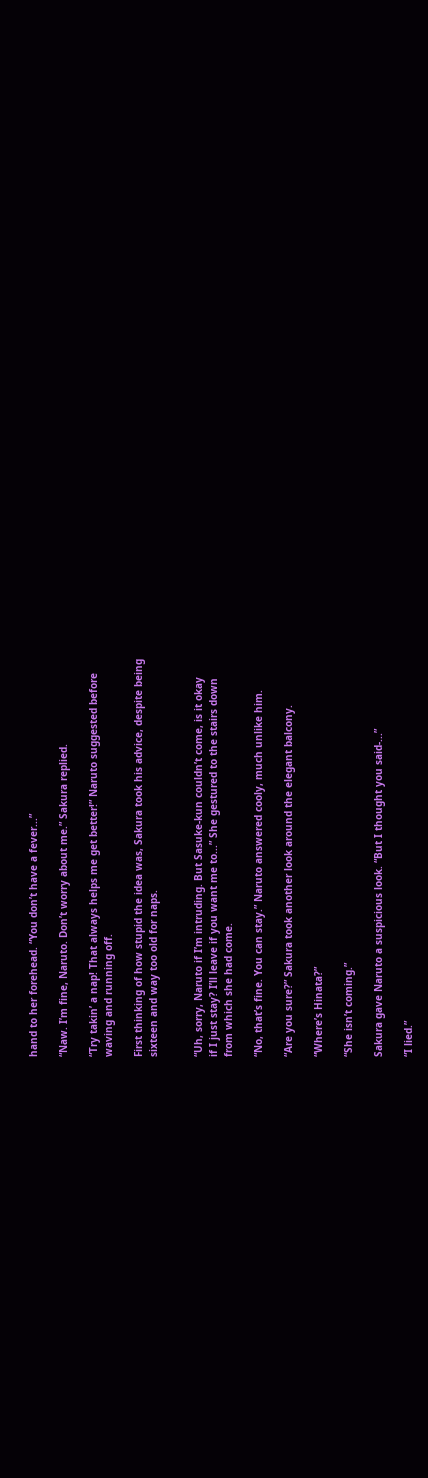hand to her forehead. “You don’t have a fever...”

“Naw. I’m fine, Naruto. Don’t worry about me.” Sakura replied.

“Try takin’ a nap! That always helps me get better!” Naruto suggested before
waving and running off.

First thinking of how stupid the idea was, Sakura took his advice, despite being
sixteen and way too old for naps.


“Uh, sorry, Naruto if I’m intruding. But Sasuke-kun couldn’t come, is it okay
if I just stay? I’ll leave if you want me to...” She gestured to the stairs down
from which she had come.

“No, that’s fine. You can stay.” Naruto answered cooly, much unlike him.

“Are you sure?” Sakura took another look around the elegant balcony.

“Where’s Hinata?”

“She isn’t coming.”

Sakura gave Naruto a suspicious look. “But I thought you said-...”

“I lied.”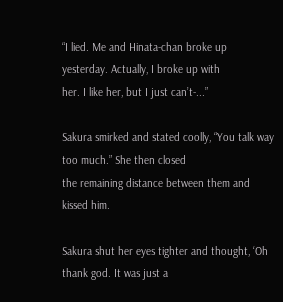“I lied. Me and Hinata-chan broke up yesterday. Actually, I broke up with
her. I like her, but I just can’t-...”

Sakura smirked and stated coolly, “You talk way too much.” She then closed
the remaining distance between them and kissed him.

Sakura shut her eyes tighter and thought, ‘Oh thank god. It was just a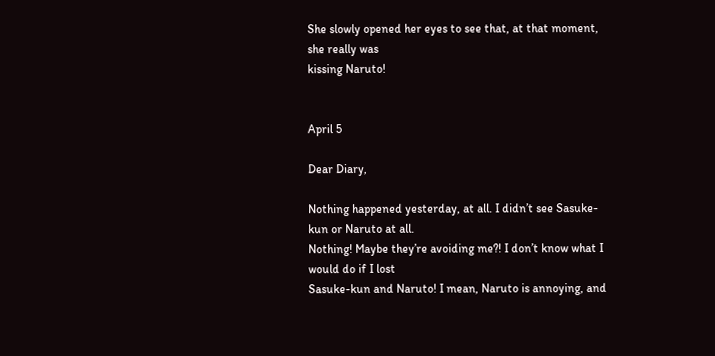She slowly opened her eyes to see that, at that moment, she really was
kissing Naruto!


April 5

Dear Diary,

Nothing happened yesterday, at all. I didn’t see Sasuke-kun or Naruto at all.
Nothing! Maybe they’re avoiding me?! I don’t know what I would do if I lost
Sasuke-kun and Naruto! I mean, Naruto is annoying, and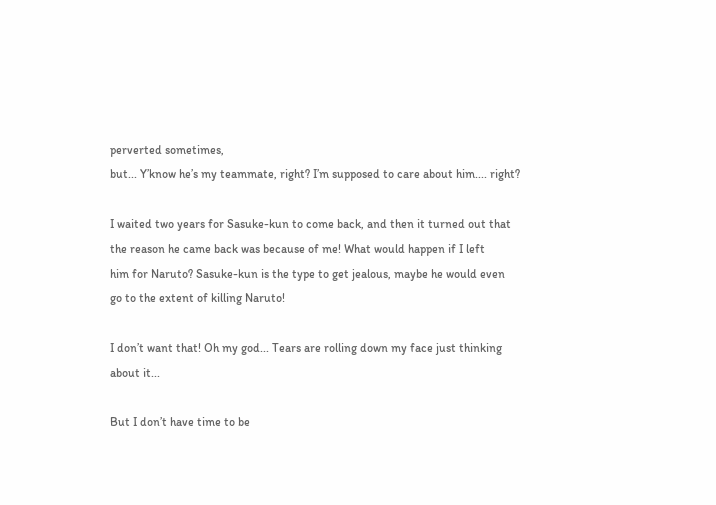perverted sometimes,
but... Y’know he’s my teammate, right? I’m supposed to care about him.... right?

I waited two years for Sasuke-kun to come back, and then it turned out that
the reason he came back was because of me! What would happen if I left
him for Naruto? Sasuke-kun is the type to get jealous, maybe he would even
go to the extent of killing Naruto!

I don’t want that! Oh my god... Tears are rolling down my face just thinking
about it...

But I don’t have time to be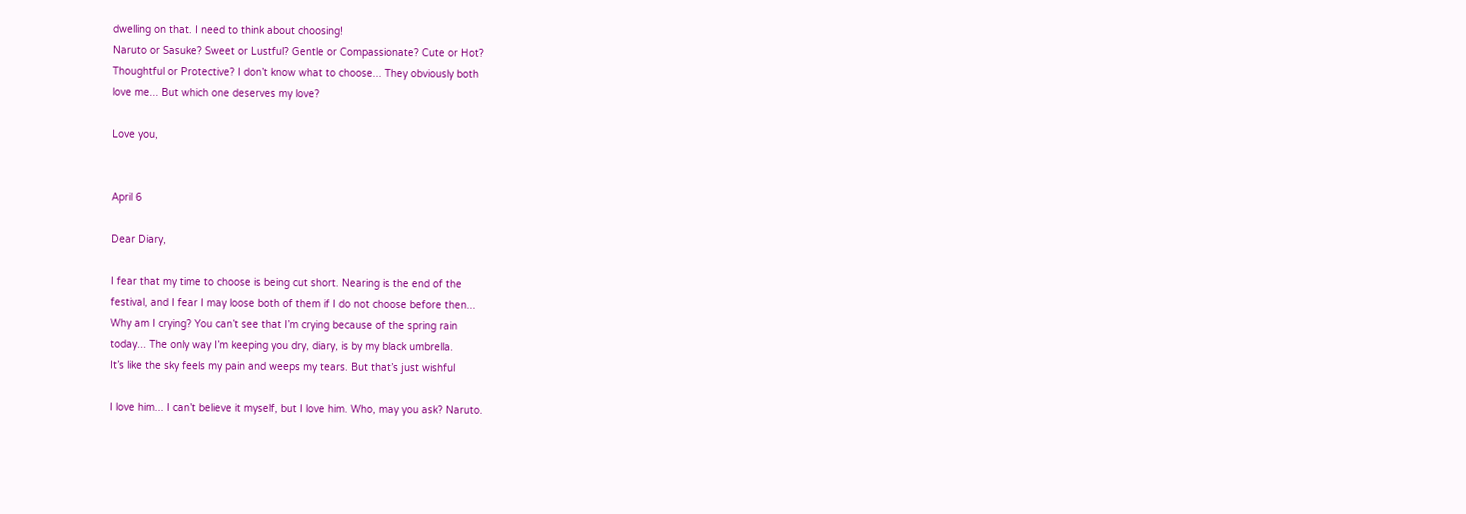dwelling on that. I need to think about choosing!
Naruto or Sasuke? Sweet or Lustful? Gentle or Compassionate? Cute or Hot?
Thoughtful or Protective? I don’t know what to choose... They obviously both
love me... But which one deserves my love?

Love you,


April 6

Dear Diary,

I fear that my time to choose is being cut short. Nearing is the end of the
festival, and I fear I may loose both of them if I do not choose before then...
Why am I crying? You can’t see that I’m crying because of the spring rain
today... The only way I’m keeping you dry, diary, is by my black umbrella.
It’s like the sky feels my pain and weeps my tears. But that’s just wishful

I love him... I can’t believe it myself, but I love him. Who, may you ask? Naruto.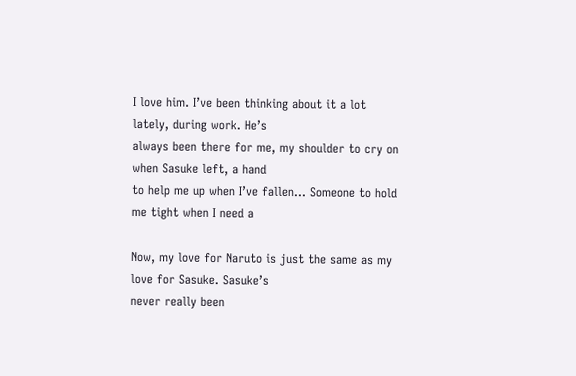I love him. I’ve been thinking about it a lot lately, during work. He’s
always been there for me, my shoulder to cry on when Sasuke left, a hand
to help me up when I’ve fallen... Someone to hold me tight when I need a

Now, my love for Naruto is just the same as my love for Sasuke. Sasuke’s
never really been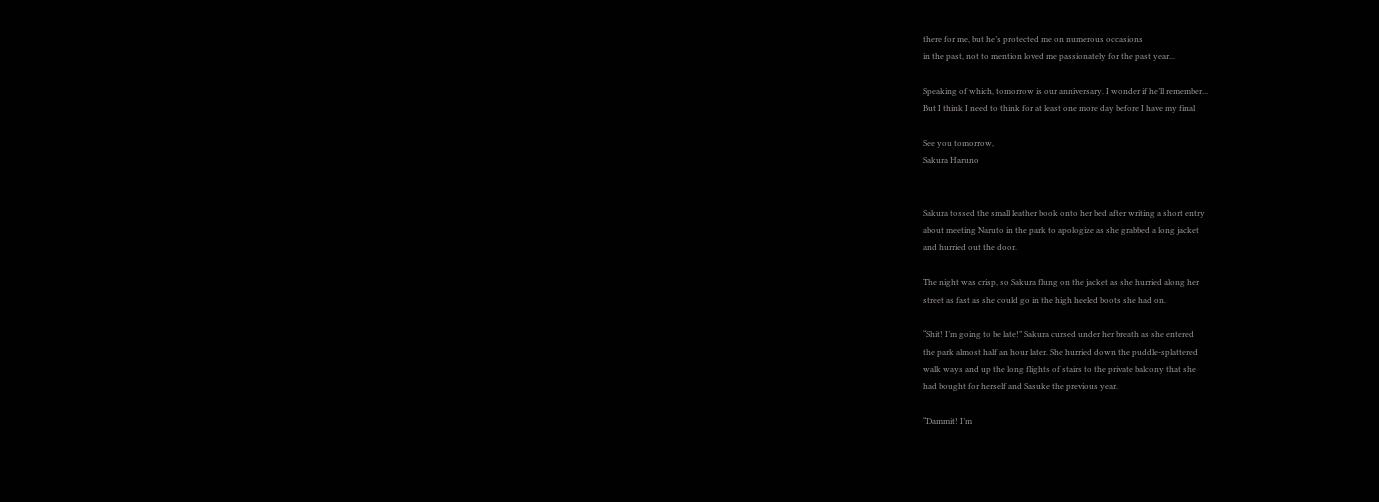there for me, but he’s protected me on numerous occasions
in the past, not to mention loved me passionately for the past year...

Speaking of which, tomorrow is our anniversary. I wonder if he’ll remember...
But I think I need to think for at least one more day before I have my final

See you tomorrow,
Sakura Haruno


Sakura tossed the small leather book onto her bed after writing a short entry
about meeting Naruto in the park to apologize as she grabbed a long jacket
and hurried out the door.

The night was crisp, so Sakura flung on the jacket as she hurried along her
street as fast as she could go in the high heeled boots she had on.

“Shit! I’m going to be late!” Sakura cursed under her breath as she entered
the park almost half an hour later. She hurried down the puddle-splattered
walk ways and up the long flights of stairs to the private balcony that she
had bought for herself and Sasuke the previous year.

“Dammit! I’m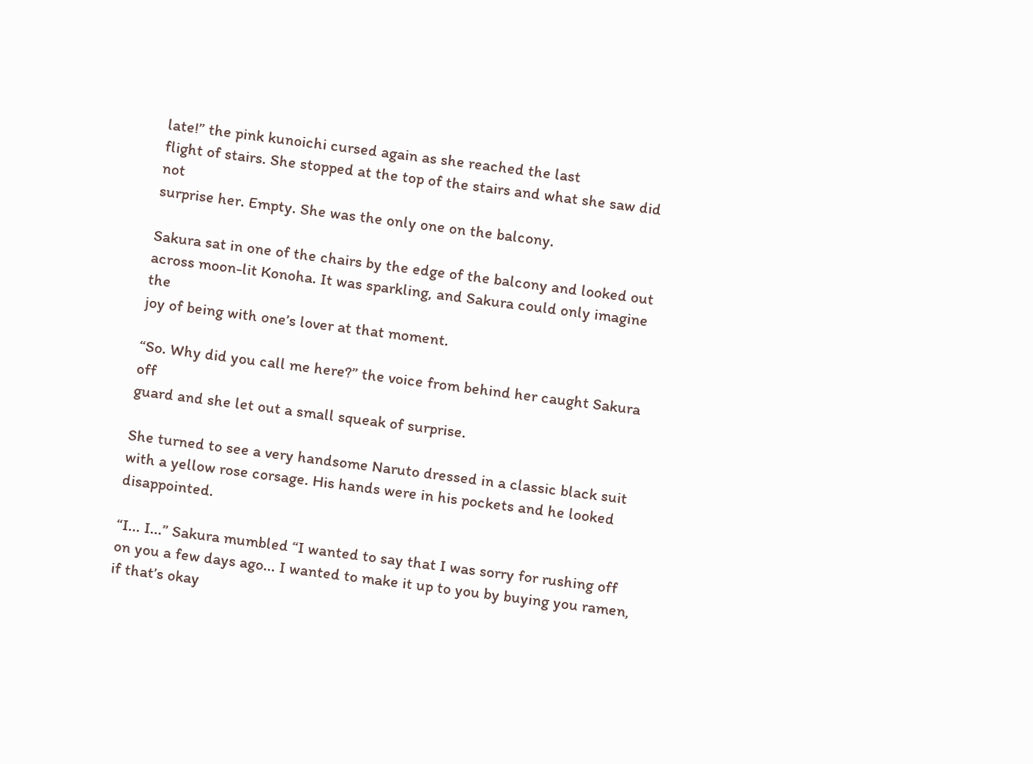late!” the pink kunoichi cursed again as she reached the last
flight of stairs. She stopped at the top of the stairs and what she saw did not
surprise her. Empty. She was the only one on the balcony.

Sakura sat in one of the chairs by the edge of the balcony and looked out
across moon-lit Konoha. It was sparkling, and Sakura could only imagine the
joy of being with one’s lover at that moment.

“So. Why did you call me here?” the voice from behind her caught Sakura off
guard and she let out a small squeak of surprise.

She turned to see a very handsome Naruto dressed in a classic black suit
with a yellow rose corsage. His hands were in his pockets and he looked disappointed.

“I... I...” Sakura mumbled “I wanted to say that I was sorry for rushing off
on you a few days ago... I wanted to make it up to you by buying you ramen,
if that’s okay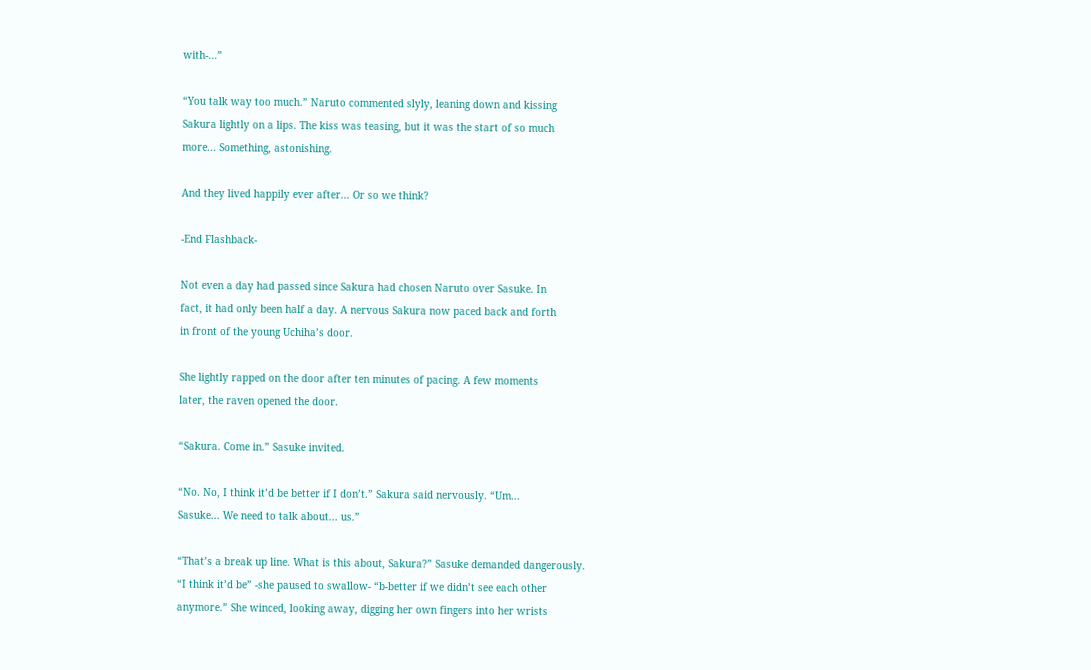with-...”

“You talk way too much.” Naruto commented slyly, leaning down and kissing
Sakura lightly on a lips. The kiss was teasing, but it was the start of so much
more... Something, astonishing.

And they lived happily ever after... Or so we think?

-End Flashback-

Not even a day had passed since Sakura had chosen Naruto over Sasuke. In
fact, it had only been half a day. A nervous Sakura now paced back and forth
in front of the young Uchiha’s door.

She lightly rapped on the door after ten minutes of pacing. A few moments
later, the raven opened the door.

“Sakura. Come in.” Sasuke invited.

“No. No, I think it’d be better if I don’t.” Sakura said nervously. “Um...
Sasuke... We need to talk about... us.”

“That’s a break up line. What is this about, Sakura?” Sasuke demanded dangerously.
“I think it’d be” -she paused to swallow- “b-better if we didn’t see each other
anymore.” She winced, looking away, digging her own fingers into her wrists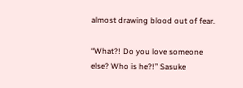almost drawing blood out of fear.

“What?! Do you love someone else? Who is he?!” Sasuke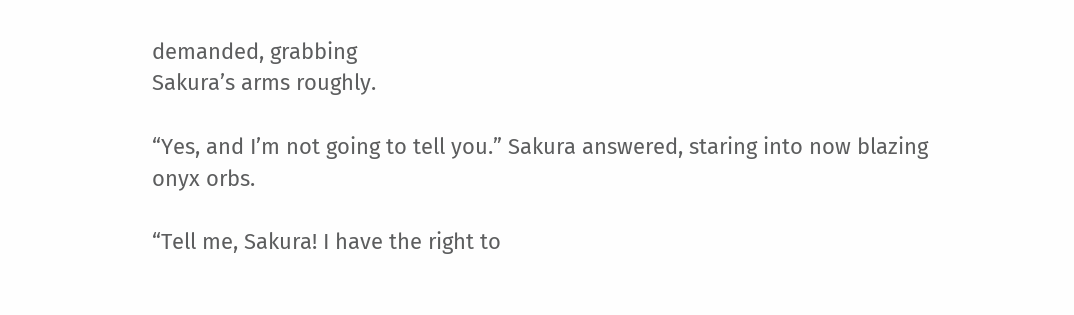demanded, grabbing
Sakura’s arms roughly.

“Yes, and I’m not going to tell you.” Sakura answered, staring into now blazing
onyx orbs.

“Tell me, Sakura! I have the right to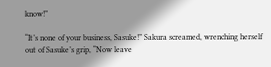know!”

“It’s none of your business, Sasuke!” Sakura screamed, wrenching herself
out of Sasuke’s grip, “Now leave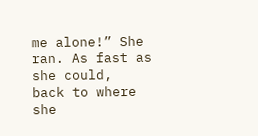me alone!” She ran. As fast as she could,
back to where she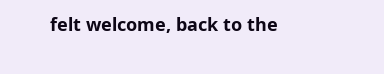felt welcome, back to the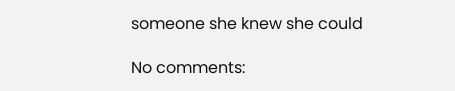someone she knew she could

No comments: